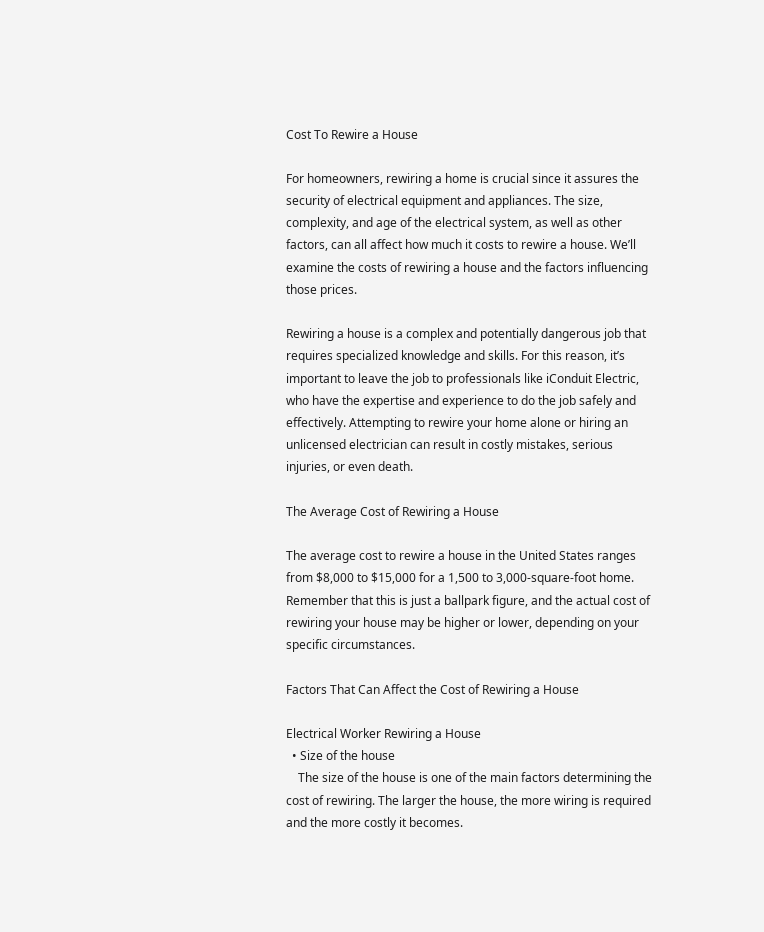Cost To Rewire a House

For homeowners, rewiring a home is crucial since it assures the security of electrical equipment and appliances. The size, complexity, and age of the electrical system, as well as other factors, can all affect how much it costs to rewire a house. We’ll examine the costs of rewiring a house and the factors influencing those prices.

Rewiring a house is a complex and potentially dangerous job that requires specialized knowledge and skills. For this reason, it’s important to leave the job to professionals like iConduit Electric, who have the expertise and experience to do the job safely and effectively. Attempting to rewire your home alone or hiring an unlicensed electrician can result in costly mistakes, serious injuries, or even death.

The Average Cost of Rewiring a House

The average cost to rewire a house in the United States ranges from $8,000 to $15,000 for a 1,500 to 3,000-square-foot home. Remember that this is just a ballpark figure, and the actual cost of rewiring your house may be higher or lower, depending on your specific circumstances.

Factors That Can Affect the Cost of Rewiring a House

Electrical Worker Rewiring a House
  • Size of the house
    The size of the house is one of the main factors determining the cost of rewiring. The larger the house, the more wiring is required and the more costly it becomes.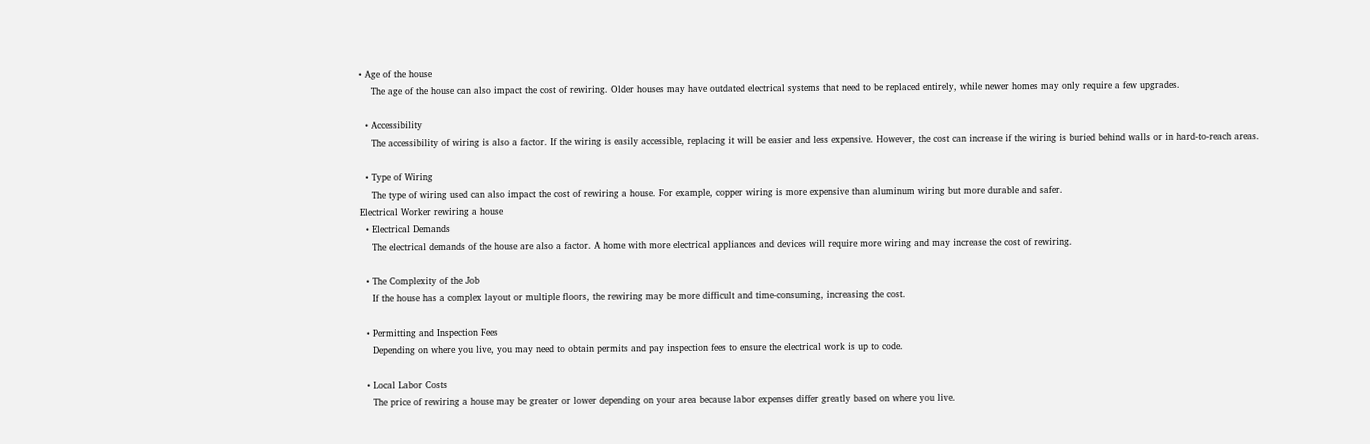• Age of the house
    The age of the house can also impact the cost of rewiring. Older houses may have outdated electrical systems that need to be replaced entirely, while newer homes may only require a few upgrades.

  • Accessibility
    The accessibility of wiring is also a factor. If the wiring is easily accessible, replacing it will be easier and less expensive. However, the cost can increase if the wiring is buried behind walls or in hard-to-reach areas.

  • Type of Wiring
    The type of wiring used can also impact the cost of rewiring a house. For example, copper wiring is more expensive than aluminum wiring but more durable and safer.
Electrical Worker rewiring a house
  • Electrical Demands
    The electrical demands of the house are also a factor. A home with more electrical appliances and devices will require more wiring and may increase the cost of rewiring.

  • The Complexity of the Job
    If the house has a complex layout or multiple floors, the rewiring may be more difficult and time-consuming, increasing the cost.

  • Permitting and Inspection Fees
    Depending on where you live, you may need to obtain permits and pay inspection fees to ensure the electrical work is up to code.

  • Local Labor Costs
    The price of rewiring a house may be greater or lower depending on your area because labor expenses differ greatly based on where you live.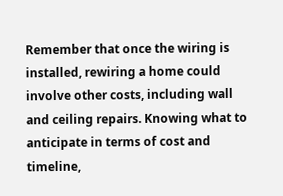Remember that once the wiring is installed, rewiring a home could involve other costs, including wall and ceiling repairs. Knowing what to anticipate in terms of cost and timeline,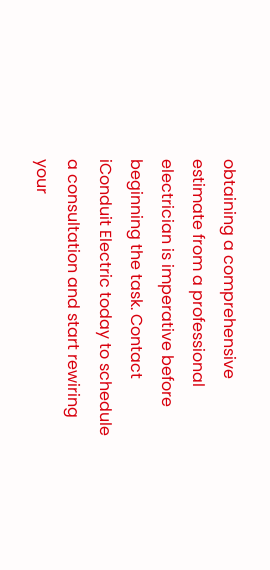obtaining a comprehensive estimate from a professional electrician is imperative before beginning the task. Contact iConduit Electric today to schedule a consultation and start rewiring your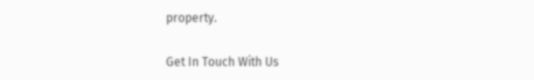property.

Get In Touch With Us